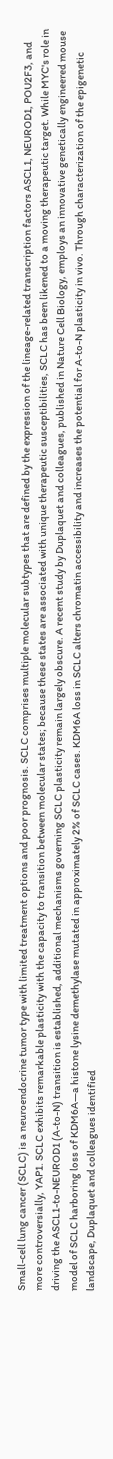Small-cell lung cancer (SCLC) is a neuroendocrine tumor type with limited treatment options and poor prognosis. SCLC comprises multiple molecular subtypes that are defined by the expression of the lineage-related transcription factors ASCL1, NEUROD1, POU2F3, and more controversially, YAP1. SCLC exhibits remarkable plasticity with the capacity to transition between molecular states; because these states are associated with unique therapeutic susceptibilities, SCLC has been likened to a moving therapeutic target. While MYC's role in driving the ASCL1-to-NEUROD1 (A-to-N) transition is established, additional mechanisms governing SCLC plasticity remain largely obscure. A recent study by Duplaquet and colleagues, published in Nature Cell Biology, employs an innovative genetically engineered mouse model of SCLC harboring loss of KDM6A—a histone lysine demethylase mutated in approximately 2% of SCLC cases. KDM6A loss in SCLC alters chromatin accessibility and increases the potential for A-to-N plasticity in vivo. Through characterization of the epigenetic landscape, Duplaquet and colleagues identified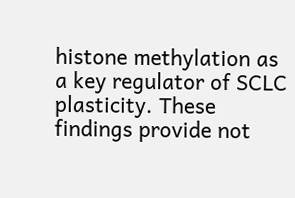histone methylation as a key regulator of SCLC plasticity. These findings provide not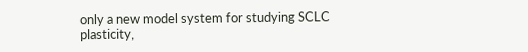only a new model system for studying SCLC plasticity,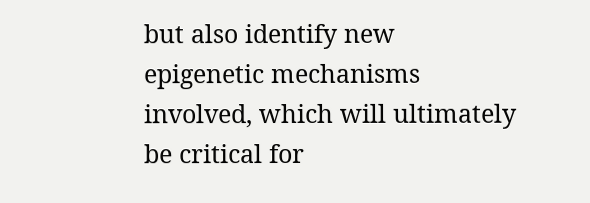but also identify new epigenetic mechanisms involved, which will ultimately be critical for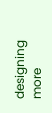designing more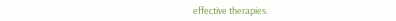effective therapies.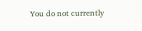You do not currently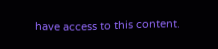have access to this content.